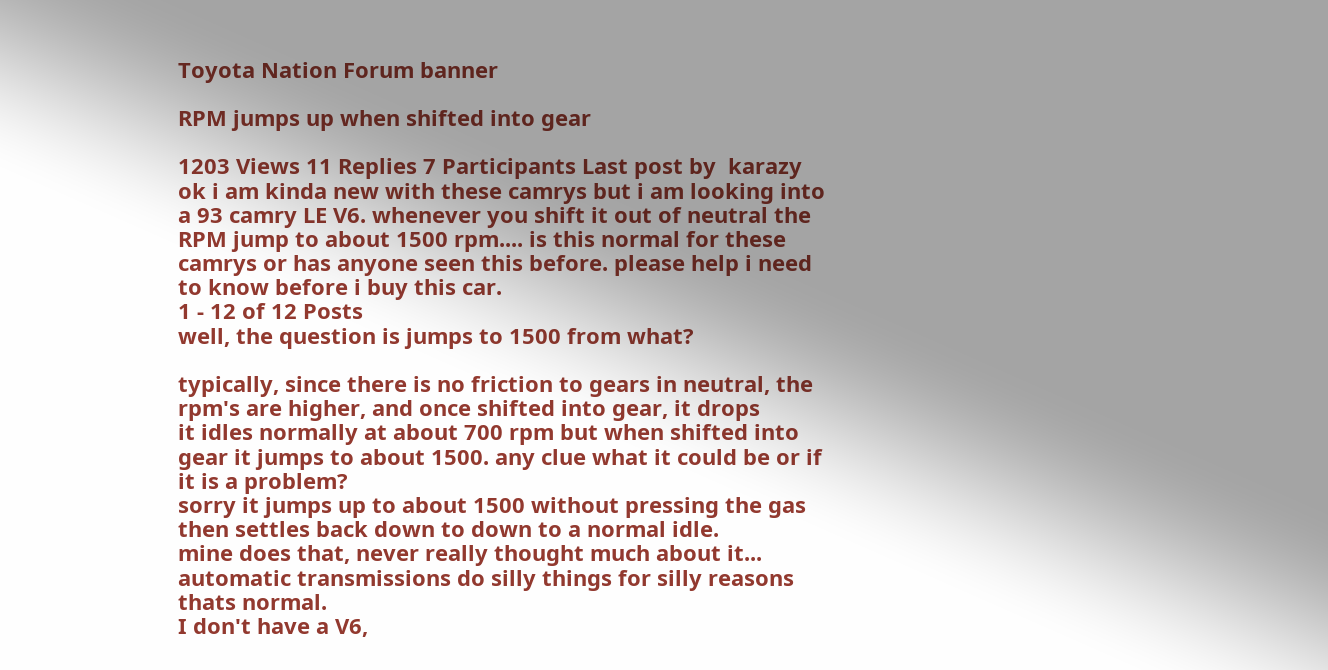Toyota Nation Forum banner

RPM jumps up when shifted into gear

1203 Views 11 Replies 7 Participants Last post by  karazy
ok i am kinda new with these camrys but i am looking into a 93 camry LE V6. whenever you shift it out of neutral the RPM jump to about 1500 rpm.... is this normal for these camrys or has anyone seen this before. please help i need to know before i buy this car.
1 - 12 of 12 Posts
well, the question is jumps to 1500 from what?

typically, since there is no friction to gears in neutral, the rpm's are higher, and once shifted into gear, it drops
it idles normally at about 700 rpm but when shifted into gear it jumps to about 1500. any clue what it could be or if it is a problem?
sorry it jumps up to about 1500 without pressing the gas then settles back down to down to a normal idle.
mine does that, never really thought much about it... automatic transmissions do silly things for silly reasons
thats normal.
I don't have a V6,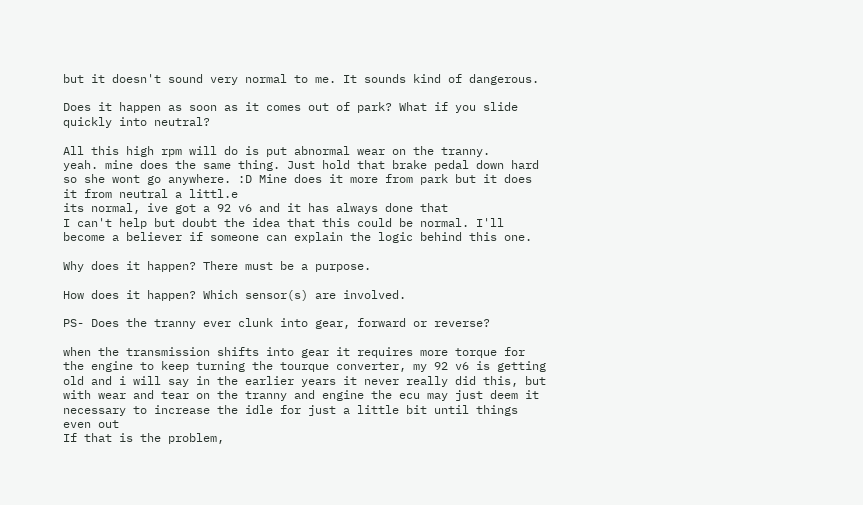but it doesn't sound very normal to me. It sounds kind of dangerous.

Does it happen as soon as it comes out of park? What if you slide quickly into neutral?

All this high rpm will do is put abnormal wear on the tranny.
yeah. mine does the same thing. Just hold that brake pedal down hard so she wont go anywhere. :D Mine does it more from park but it does it from neutral a littl.e
its normal, ive got a 92 v6 and it has always done that
I can't help but doubt the idea that this could be normal. I'll become a believer if someone can explain the logic behind this one.

Why does it happen? There must be a purpose.

How does it happen? Which sensor(s) are involved.

PS- Does the tranny ever clunk into gear, forward or reverse?

when the transmission shifts into gear it requires more torque for the engine to keep turning the tourque converter, my 92 v6 is getting old and i will say in the earlier years it never really did this, but with wear and tear on the tranny and engine the ecu may just deem it necessary to increase the idle for just a little bit until things even out
If that is the problem,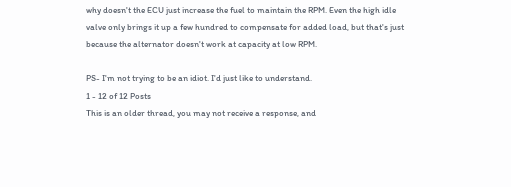why doesn't the ECU just increase the fuel to maintain the RPM. Even the high idle valve only brings it up a few hundred to compensate for added load, but that's just because the alternator doesn't work at capacity at low RPM.

PS- I'm not trying to be an idiot. I'd just like to understand.
1 - 12 of 12 Posts
This is an older thread, you may not receive a response, and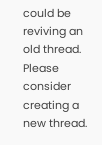could be reviving an old thread. Please consider creating a new thread.